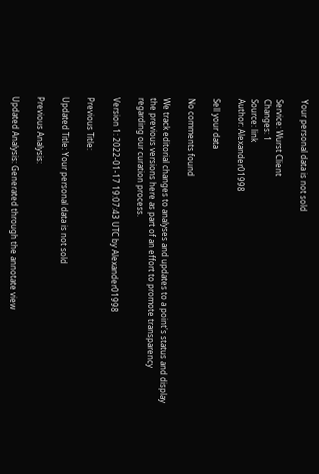Your personal data is not sold

Service: Wurst Client
Changes: 1
Source: link
Author: Alexander01998

Sell your data

No comments found

We track editorial changes to analyses and updates to a point's status and display the previous versions here as part of an effort to promote transparency regarding our curation process.

Version 1: 2022-01-17 19:07:43 UTC by Alexander01998

Previous Title:

Updated Title: Your personal data is not sold

Previous Analysis:

Updated Analysis: Generated through the annotate view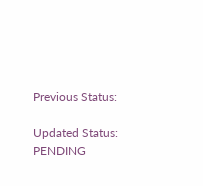Previous Status:

Updated Status: PENDING